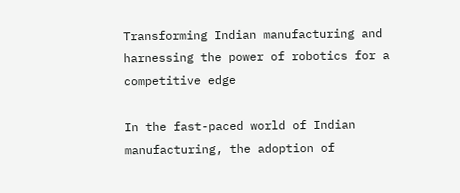Transforming Indian manufacturing and harnessing the power of robotics for a competitive edge

In the fast-paced world of Indian manufacturing, the adoption of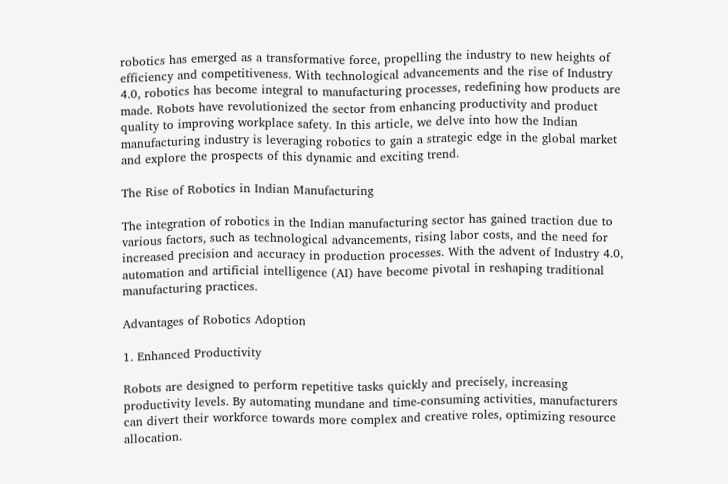robotics has emerged as a transformative force, propelling the industry to new heights of efficiency and competitiveness. With technological advancements and the rise of Industry 4.0, robotics has become integral to manufacturing processes, redefining how products are made. Robots have revolutionized the sector from enhancing productivity and product quality to improving workplace safety. In this article, we delve into how the Indian manufacturing industry is leveraging robotics to gain a strategic edge in the global market and explore the prospects of this dynamic and exciting trend.

The Rise of Robotics in Indian Manufacturing

The integration of robotics in the Indian manufacturing sector has gained traction due to various factors, such as technological advancements, rising labor costs, and the need for increased precision and accuracy in production processes. With the advent of Industry 4.0, automation and artificial intelligence (AI) have become pivotal in reshaping traditional manufacturing practices.

Advantages of Robotics Adoption

1. Enhanced Productivity

Robots are designed to perform repetitive tasks quickly and precisely, increasing productivity levels. By automating mundane and time-consuming activities, manufacturers can divert their workforce towards more complex and creative roles, optimizing resource allocation.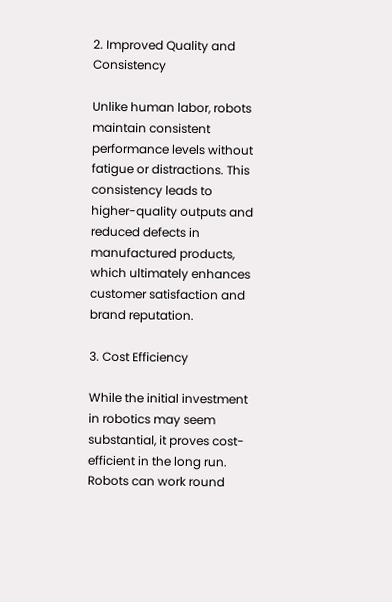2. Improved Quality and Consistency

Unlike human labor, robots maintain consistent performance levels without fatigue or distractions. This consistency leads to higher-quality outputs and reduced defects in manufactured products, which ultimately enhances customer satisfaction and brand reputation.

3. Cost Efficiency

While the initial investment in robotics may seem substantial, it proves cost-efficient in the long run. Robots can work round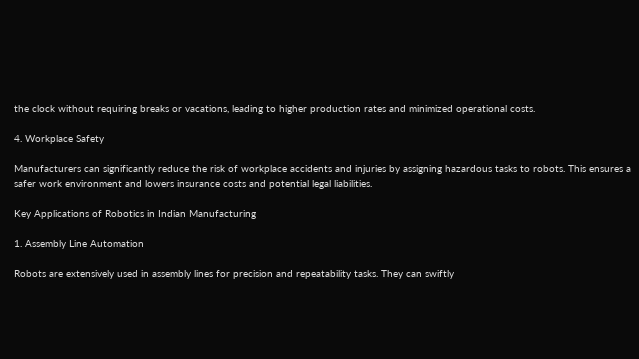the clock without requiring breaks or vacations, leading to higher production rates and minimized operational costs.

4. Workplace Safety

Manufacturers can significantly reduce the risk of workplace accidents and injuries by assigning hazardous tasks to robots. This ensures a safer work environment and lowers insurance costs and potential legal liabilities.

Key Applications of Robotics in Indian Manufacturing

1. Assembly Line Automation

Robots are extensively used in assembly lines for precision and repeatability tasks. They can swiftly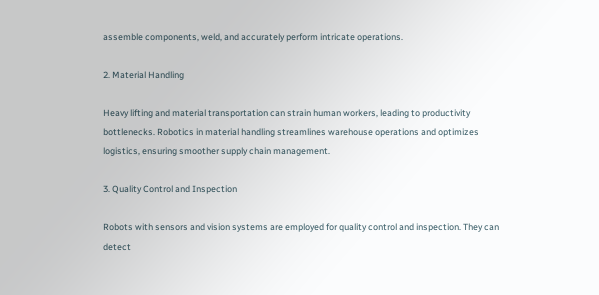assemble components, weld, and accurately perform intricate operations.

2. Material Handling

Heavy lifting and material transportation can strain human workers, leading to productivity bottlenecks. Robotics in material handling streamlines warehouse operations and optimizes logistics, ensuring smoother supply chain management.

3. Quality Control and Inspection

Robots with sensors and vision systems are employed for quality control and inspection. They can detect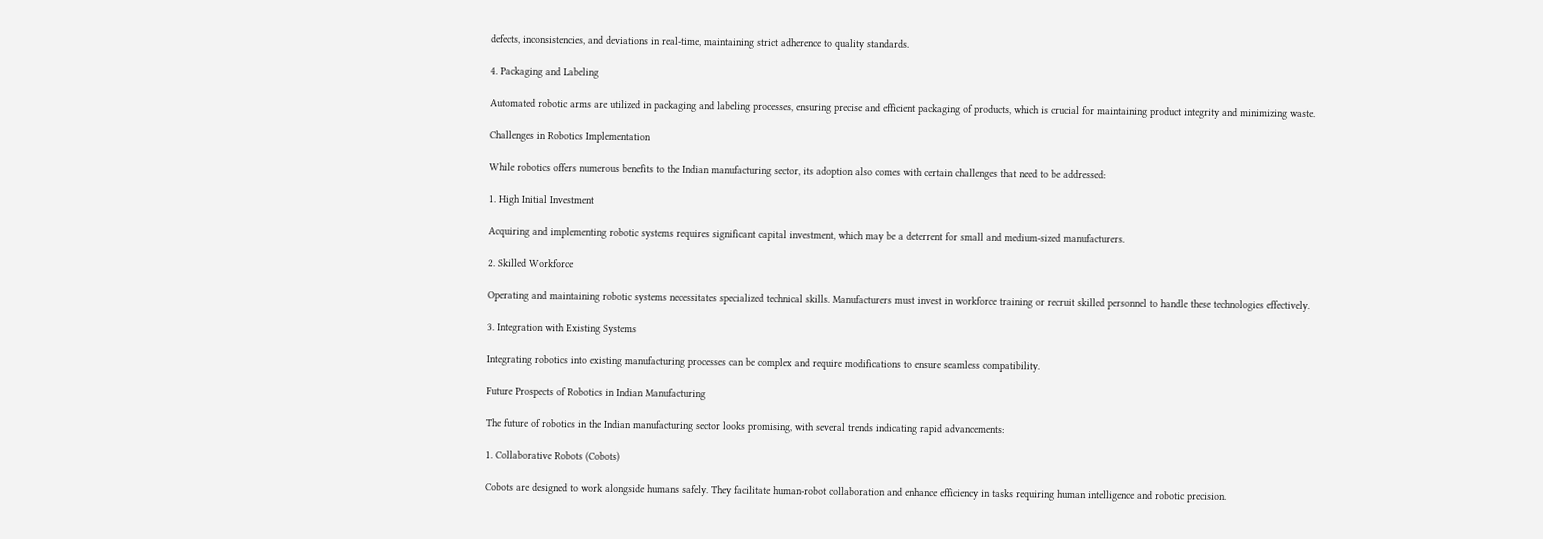defects, inconsistencies, and deviations in real-time, maintaining strict adherence to quality standards.

4. Packaging and Labeling

Automated robotic arms are utilized in packaging and labeling processes, ensuring precise and efficient packaging of products, which is crucial for maintaining product integrity and minimizing waste.

Challenges in Robotics Implementation

While robotics offers numerous benefits to the Indian manufacturing sector, its adoption also comes with certain challenges that need to be addressed:

1. High Initial Investment

Acquiring and implementing robotic systems requires significant capital investment, which may be a deterrent for small and medium-sized manufacturers.

2. Skilled Workforce

Operating and maintaining robotic systems necessitates specialized technical skills. Manufacturers must invest in workforce training or recruit skilled personnel to handle these technologies effectively.

3. Integration with Existing Systems

Integrating robotics into existing manufacturing processes can be complex and require modifications to ensure seamless compatibility.

Future Prospects of Robotics in Indian Manufacturing

The future of robotics in the Indian manufacturing sector looks promising, with several trends indicating rapid advancements:

1. Collaborative Robots (Cobots)

Cobots are designed to work alongside humans safely. They facilitate human-robot collaboration and enhance efficiency in tasks requiring human intelligence and robotic precision.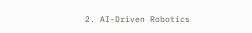2. AI-Driven Robotics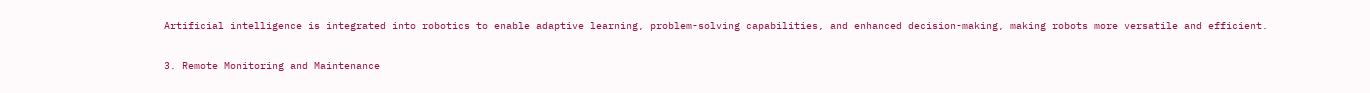Artificial intelligence is integrated into robotics to enable adaptive learning, problem-solving capabilities, and enhanced decision-making, making robots more versatile and efficient.

3. Remote Monitoring and Maintenance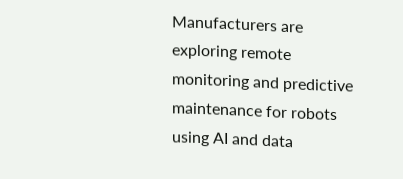Manufacturers are exploring remote monitoring and predictive maintenance for robots using AI and data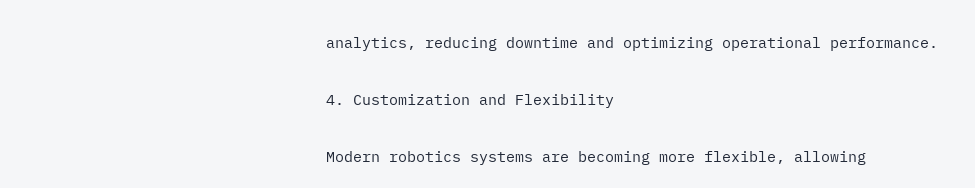analytics, reducing downtime and optimizing operational performance.

4. Customization and Flexibility

Modern robotics systems are becoming more flexible, allowing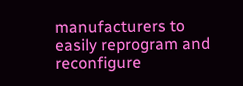manufacturers to easily reprogram and reconfigure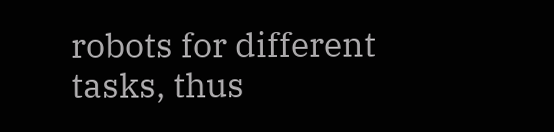robots for different tasks, thus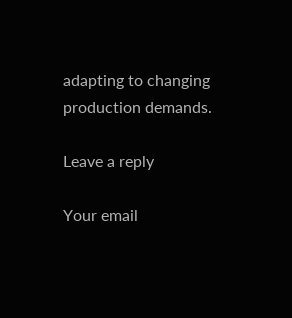adapting to changing production demands.

Leave a reply

Your email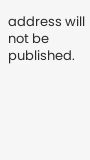address will not be published.